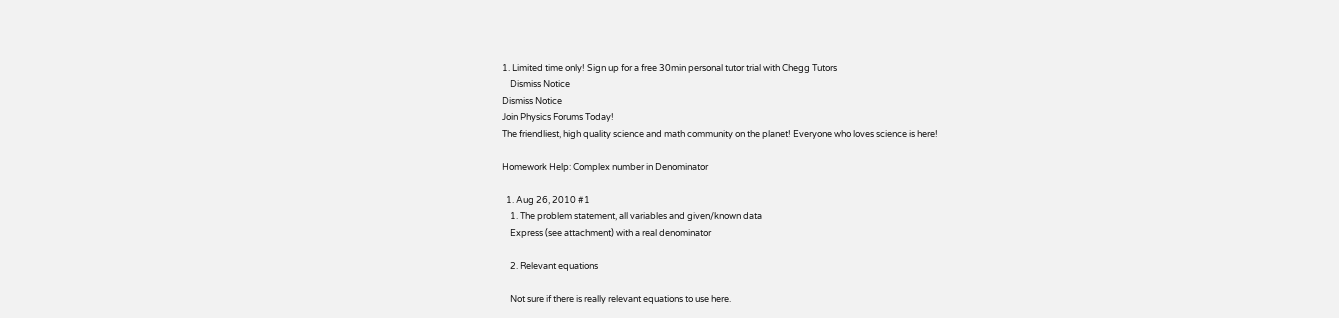1. Limited time only! Sign up for a free 30min personal tutor trial with Chegg Tutors
    Dismiss Notice
Dismiss Notice
Join Physics Forums Today!
The friendliest, high quality science and math community on the planet! Everyone who loves science is here!

Homework Help: Complex number in Denominator

  1. Aug 26, 2010 #1
    1. The problem statement, all variables and given/known data
    Express (see attachment) with a real denominator

    2. Relevant equations

    Not sure if there is really relevant equations to use here.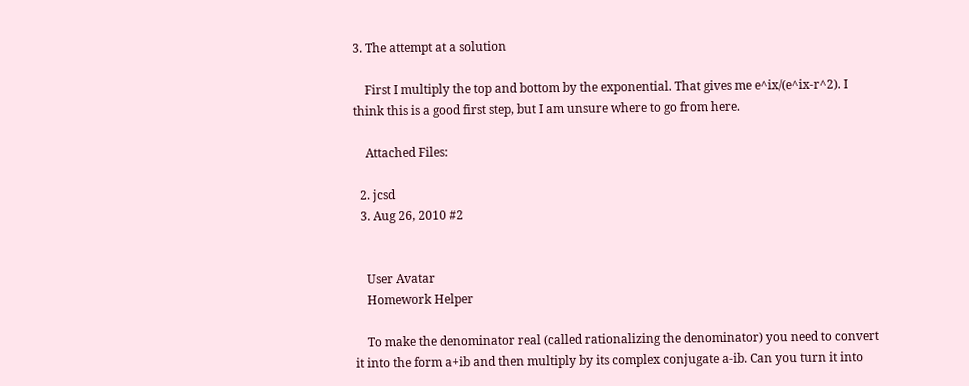3. The attempt at a solution

    First I multiply the top and bottom by the exponential. That gives me e^ix/(e^ix-r^2). I think this is a good first step, but I am unsure where to go from here.

    Attached Files:

  2. jcsd
  3. Aug 26, 2010 #2


    User Avatar
    Homework Helper

    To make the denominator real (called rationalizing the denominator) you need to convert it into the form a+ib and then multiply by its complex conjugate a-ib. Can you turn it into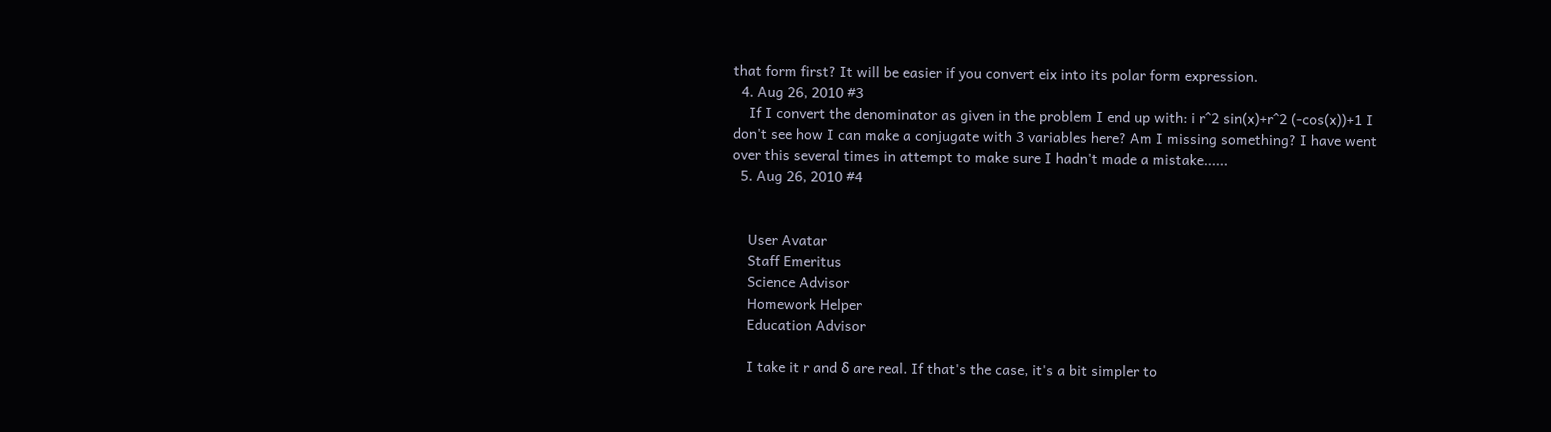that form first? It will be easier if you convert eix into its polar form expression.
  4. Aug 26, 2010 #3
    If I convert the denominator as given in the problem I end up with: i r^2 sin(x)+r^2 (-cos(x))+1 I don't see how I can make a conjugate with 3 variables here? Am I missing something? I have went over this several times in attempt to make sure I hadn't made a mistake......
  5. Aug 26, 2010 #4


    User Avatar
    Staff Emeritus
    Science Advisor
    Homework Helper
    Education Advisor

    I take it r and δ are real. If that's the case, it's a bit simpler to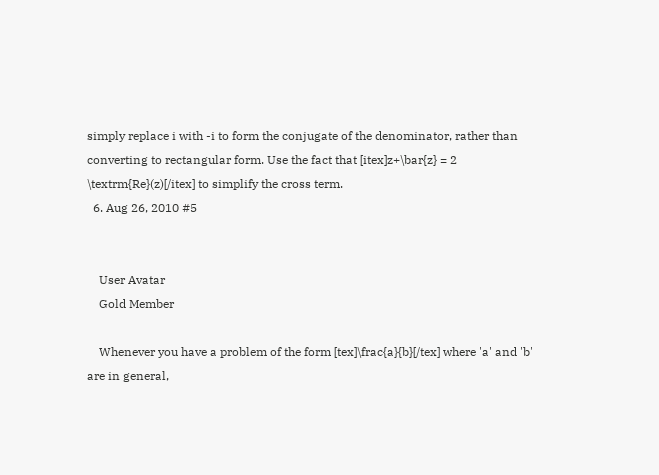simply replace i with -i to form the conjugate of the denominator, rather than converting to rectangular form. Use the fact that [itex]z+\bar{z} = 2 \textrm{Re}(z)[/itex] to simplify the cross term.
  6. Aug 26, 2010 #5


    User Avatar
    Gold Member

    Whenever you have a problem of the form [tex]\frac{a}{b}[/tex] where 'a' and 'b' are in general,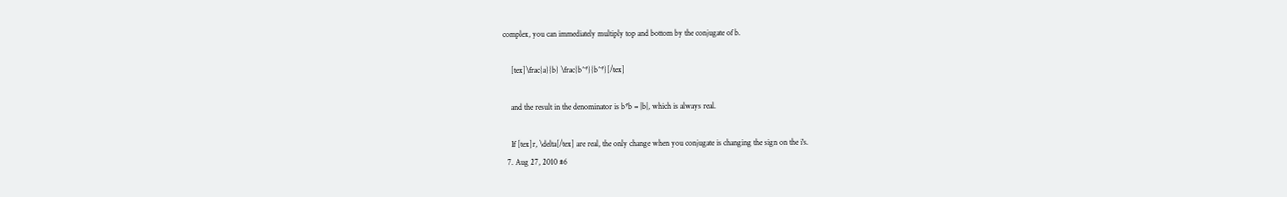complex, you can immediately multiply top and bottom by the conjugate of b.

    [tex]\frac{a}{b} \frac{b^*}{b^*}[/tex]

    and the result in the denominator is b*b = |b|, which is always real.

    If [tex]r, \delta[/tex] are real, the only change when you conjugate is changing the sign on the i's.
  7. Aug 27, 2010 #6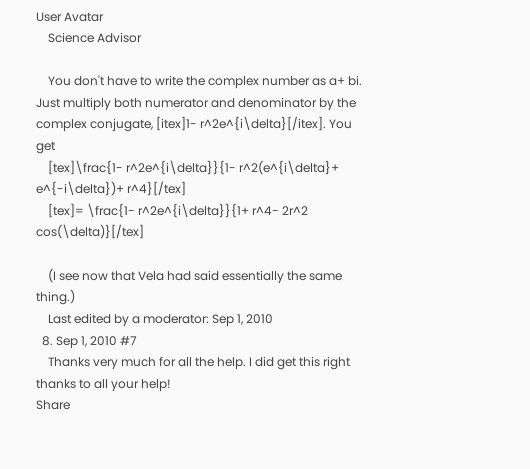User Avatar
    Science Advisor

    You don't have to write the complex number as a+ bi. Just multiply both numerator and denominator by the complex conjugate, [itex]1- r^2e^{i\delta}[/itex]. You get
    [tex]\frac{1- r^2e^{i\delta}}{1- r^2(e^{i\delta}+ e^{-i\delta})+ r^4}[/tex]
    [tex]= \frac{1- r^2e^{i\delta}}{1+ r^4- 2r^2 cos(\delta)}[/tex]

    (I see now that Vela had said essentially the same thing.)
    Last edited by a moderator: Sep 1, 2010
  8. Sep 1, 2010 #7
    Thanks very much for all the help. I did get this right thanks to all your help!
Share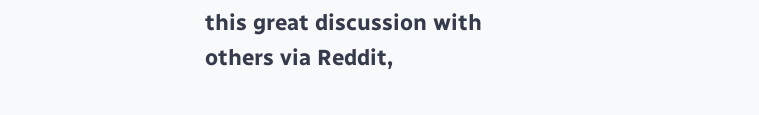this great discussion with others via Reddit,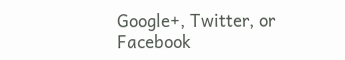Google+, Twitter, or Facebook